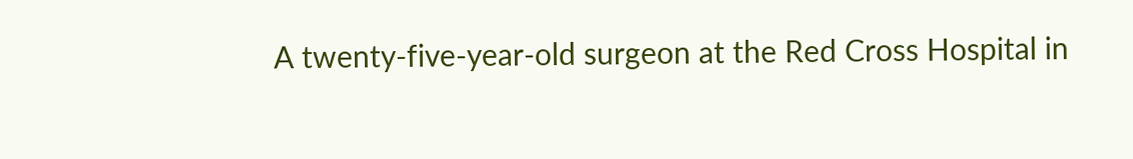A twenty-five-year-old surgeon at the Red Cross Hospital in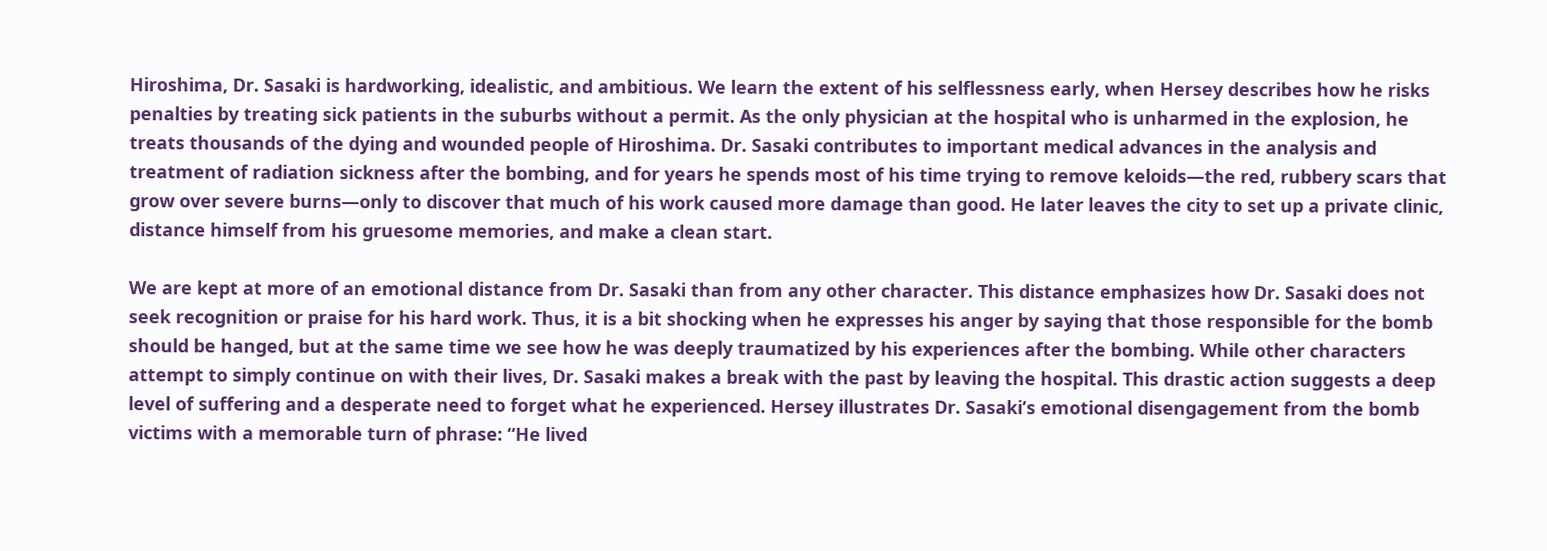Hiroshima, Dr. Sasaki is hardworking, idealistic, and ambitious. We learn the extent of his selflessness early, when Hersey describes how he risks penalties by treating sick patients in the suburbs without a permit. As the only physician at the hospital who is unharmed in the explosion, he treats thousands of the dying and wounded people of Hiroshima. Dr. Sasaki contributes to important medical advances in the analysis and treatment of radiation sickness after the bombing, and for years he spends most of his time trying to remove keloids—the red, rubbery scars that grow over severe burns—only to discover that much of his work caused more damage than good. He later leaves the city to set up a private clinic, distance himself from his gruesome memories, and make a clean start.

We are kept at more of an emotional distance from Dr. Sasaki than from any other character. This distance emphasizes how Dr. Sasaki does not seek recognition or praise for his hard work. Thus, it is a bit shocking when he expresses his anger by saying that those responsible for the bomb should be hanged, but at the same time we see how he was deeply traumatized by his experiences after the bombing. While other characters attempt to simply continue on with their lives, Dr. Sasaki makes a break with the past by leaving the hospital. This drastic action suggests a deep level of suffering and a desperate need to forget what he experienced. Hersey illustrates Dr. Sasaki’s emotional disengagement from the bomb victims with a memorable turn of phrase: “He lived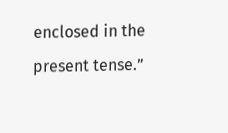enclosed in the present tense.”